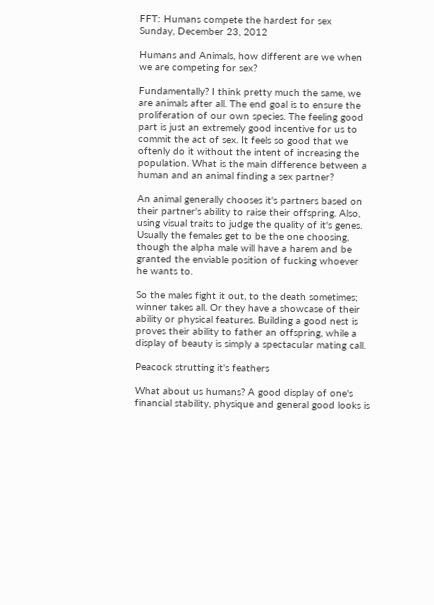FFT: Humans compete the hardest for sex
Sunday, December 23, 2012

Humans and Animals, how different are we when we are competing for sex?

Fundamentally? I think pretty much the same, we are animals after all. The end goal is to ensure the proliferation of our own species. The feeling good part is just an extremely good incentive for us to commit the act of sex. It feels so good that we oftenly do it without the intent of increasing the population. What is the main difference between a human and an animal finding a sex partner?

An animal generally chooses it's partners based on their partner's ability to raise their offspring. Also, using visual traits to judge the quality of it's genes. Usually the females get to be the one choosing, though the alpha male will have a harem and be granted the enviable position of fucking whoever he wants to.

So the males fight it out, to the death sometimes; winner takes all. Or they have a showcase of their ability or physical features. Building a good nest is proves their ability to father an offspring, while a display of beauty is simply a spectacular mating call.

Peacock strutting it's feathers

What about us humans? A good display of one's financial stability, physique and general good looks is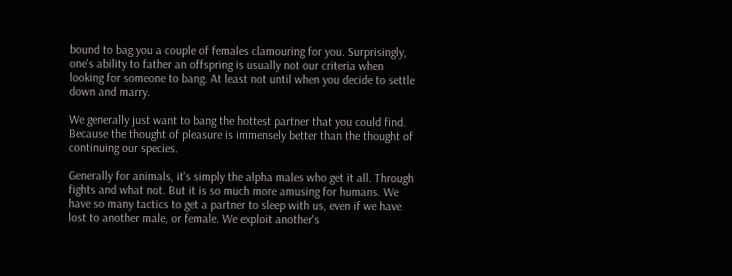bound to bag you a couple of females clamouring for you. Surprisingly, one's ability to father an offspring is usually not our criteria when looking for someone to bang. At least not until when you decide to settle down and marry.

We generally just want to bang the hottest partner that you could find. Because the thought of pleasure is immensely better than the thought of continuing our species.

Generally for animals, it's simply the alpha males who get it all. Through fights and what not. But it is so much more amusing for humans. We have so many tactics to get a partner to sleep with us, even if we have lost to another male, or female. We exploit another's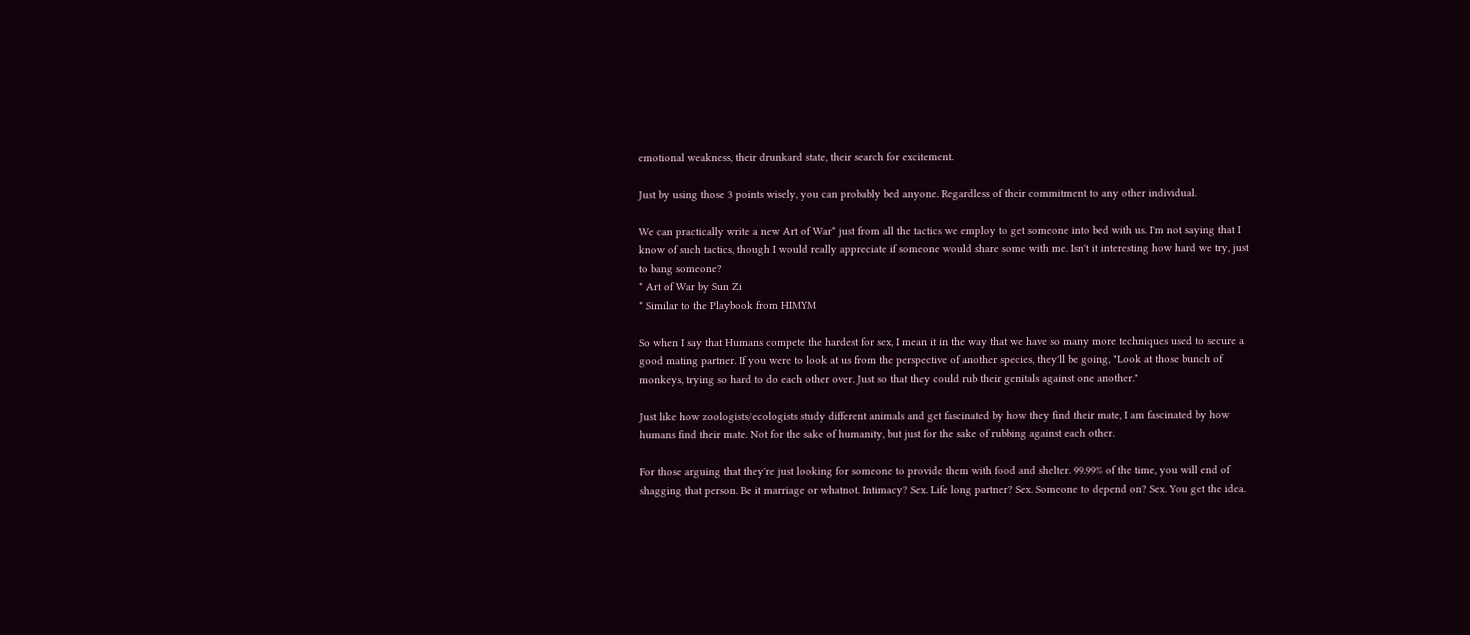emotional weakness, their drunkard state, their search for excitement.

Just by using those 3 points wisely, you can probably bed anyone. Regardless of their commitment to any other individual.

We can practically write a new Art of War* just from all the tactics we employ to get someone into bed with us. I'm not saying that I know of such tactics, though I would really appreciate if someone would share some with me. Isn't it interesting how hard we try, just to bang someone?
* Art of War by Sun Zi
* Similar to the Playbook from HIMYM

So when I say that Humans compete the hardest for sex, I mean it in the way that we have so many more techniques used to secure a good mating partner. If you were to look at us from the perspective of another species, they'll be going, "Look at those bunch of monkeys, trying so hard to do each other over. Just so that they could rub their genitals against one another."

Just like how zoologists/ecologists study different animals and get fascinated by how they find their mate, I am fascinated by how humans find their mate. Not for the sake of humanity, but just for the sake of rubbing against each other.

For those arguing that they're just looking for someone to provide them with food and shelter. 99.99% of the time, you will end of shagging that person. Be it marriage or whatnot. Intimacy? Sex. Life long partner? Sex. Someone to depend on? Sex. You get the idea.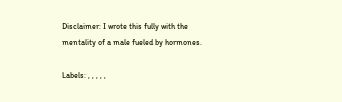Disclaimer: I wrote this fully with the mentality of a male fueled by hormones.

Labels: , , , , ,